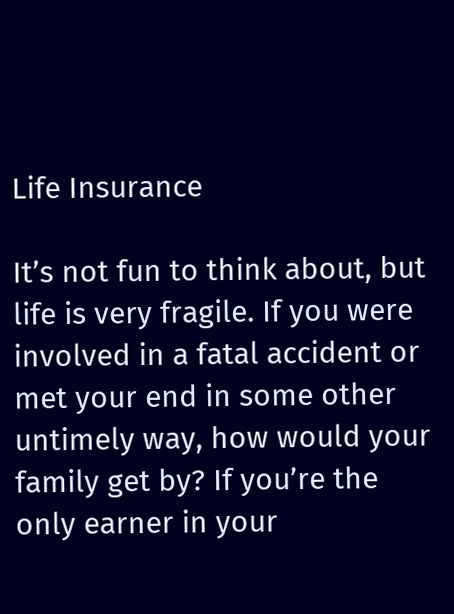Life Insurance

It’s not fun to think about, but life is very fragile. If you were involved in a fatal accident or met your end in some other untimely way, how would your family get by? If you’re the only earner in your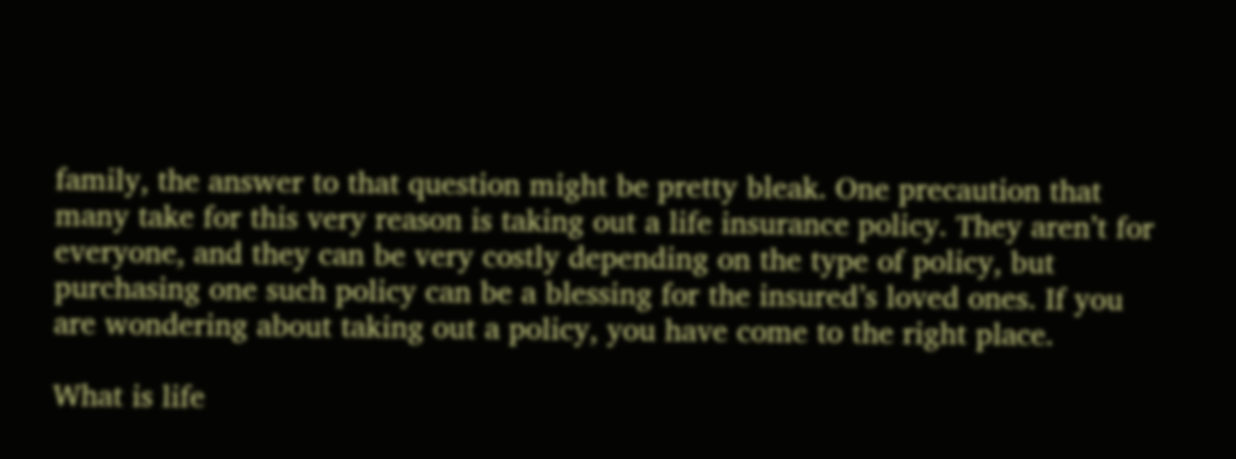family, the answer to that question might be pretty bleak. One precaution that many take for this very reason is taking out a life insurance policy. They aren’t for everyone, and they can be very costly depending on the type of policy, but purchasing one such policy can be a blessing for the insured’s loved ones. If you are wondering about taking out a policy, you have come to the right place.

What is life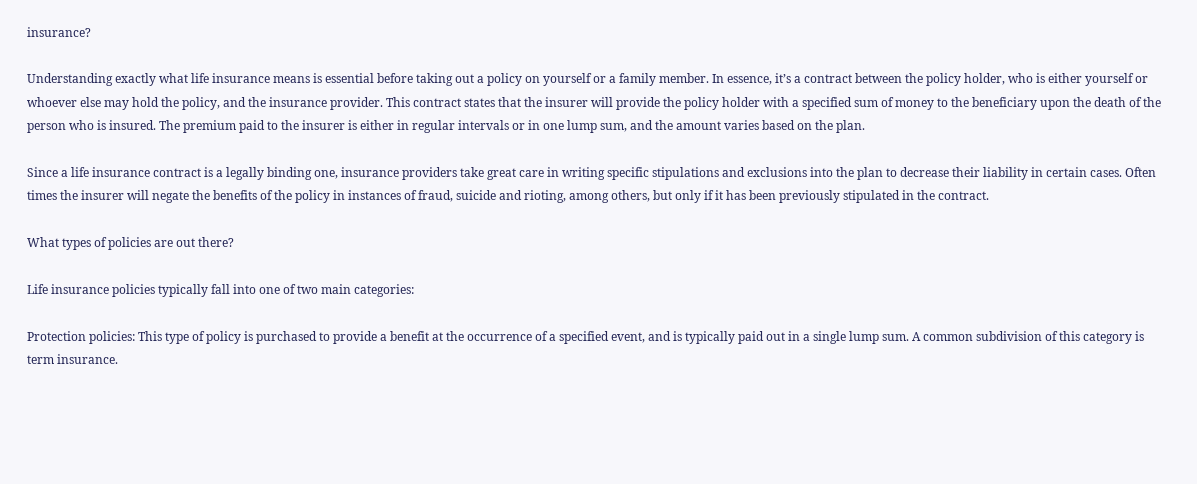insurance?

Understanding exactly what life insurance means is essential before taking out a policy on yourself or a family member. In essence, it’s a contract between the policy holder, who is either yourself or whoever else may hold the policy, and the insurance provider. This contract states that the insurer will provide the policy holder with a specified sum of money to the beneficiary upon the death of the person who is insured. The premium paid to the insurer is either in regular intervals or in one lump sum, and the amount varies based on the plan.

Since a life insurance contract is a legally binding one, insurance providers take great care in writing specific stipulations and exclusions into the plan to decrease their liability in certain cases. Often times the insurer will negate the benefits of the policy in instances of fraud, suicide and rioting, among others, but only if it has been previously stipulated in the contract.

What types of policies are out there?

Life insurance policies typically fall into one of two main categories:

Protection policies: This type of policy is purchased to provide a benefit at the occurrence of a specified event, and is typically paid out in a single lump sum. A common subdivision of this category is term insurance.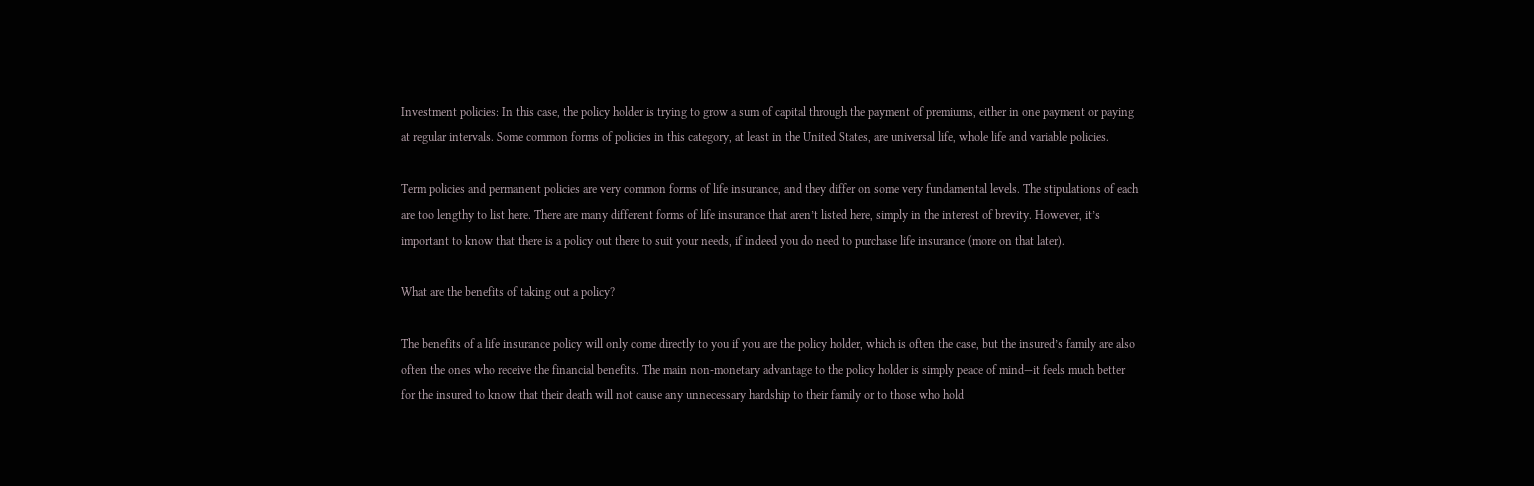Investment policies: In this case, the policy holder is trying to grow a sum of capital through the payment of premiums, either in one payment or paying at regular intervals. Some common forms of policies in this category, at least in the United States, are universal life, whole life and variable policies.

Term policies and permanent policies are very common forms of life insurance, and they differ on some very fundamental levels. The stipulations of each are too lengthy to list here. There are many different forms of life insurance that aren’t listed here, simply in the interest of brevity. However, it’s important to know that there is a policy out there to suit your needs, if indeed you do need to purchase life insurance (more on that later).

What are the benefits of taking out a policy?

The benefits of a life insurance policy will only come directly to you if you are the policy holder, which is often the case, but the insured’s family are also often the ones who receive the financial benefits. The main non-monetary advantage to the policy holder is simply peace of mind—it feels much better for the insured to know that their death will not cause any unnecessary hardship to their family or to those who hold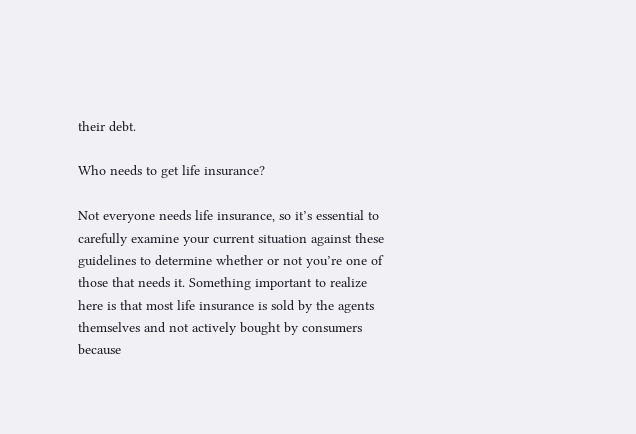their debt.

Who needs to get life insurance?

Not everyone needs life insurance, so it’s essential to carefully examine your current situation against these guidelines to determine whether or not you’re one of those that needs it. Something important to realize here is that most life insurance is sold by the agents themselves and not actively bought by consumers because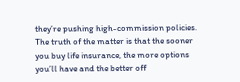they’re pushing high-commission policies. The truth of the matter is that the sooner you buy life insurance, the more options you’ll have and the better off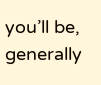you’ll be, generally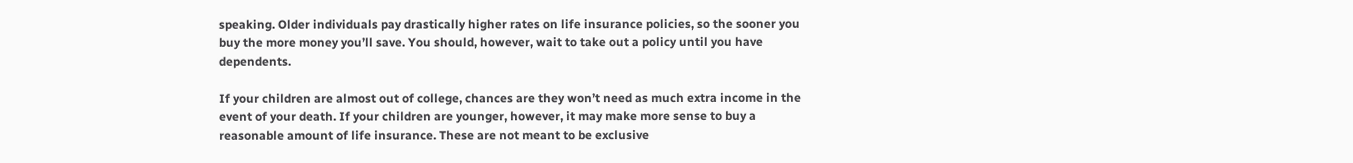speaking. Older individuals pay drastically higher rates on life insurance policies, so the sooner you buy the more money you’ll save. You should, however, wait to take out a policy until you have dependents.

If your children are almost out of college, chances are they won’t need as much extra income in the event of your death. If your children are younger, however, it may make more sense to buy a reasonable amount of life insurance. These are not meant to be exclusive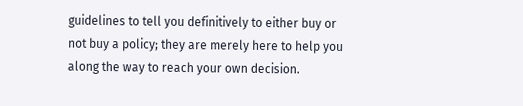guidelines to tell you definitively to either buy or not buy a policy; they are merely here to help you along the way to reach your own decision.